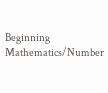Beginning Mathematics/Number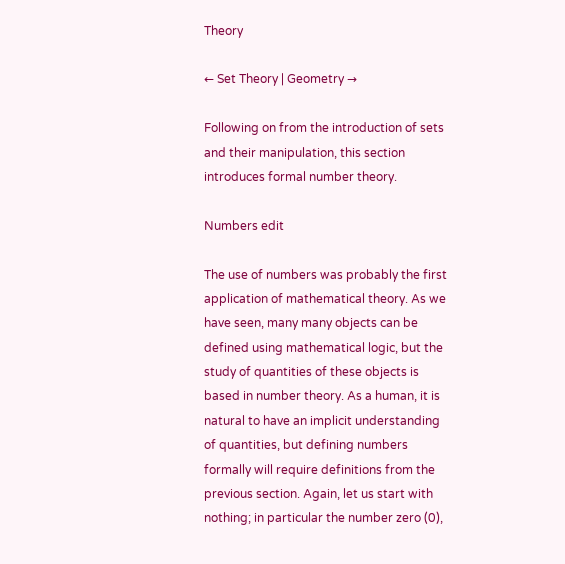Theory

← Set Theory | Geometry →

Following on from the introduction of sets and their manipulation, this section introduces formal number theory.

Numbers edit

The use of numbers was probably the first application of mathematical theory. As we have seen, many many objects can be defined using mathematical logic, but the study of quantities of these objects is based in number theory. As a human, it is natural to have an implicit understanding of quantities, but defining numbers formally will require definitions from the previous section. Again, let us start with nothing; in particular the number zero (0),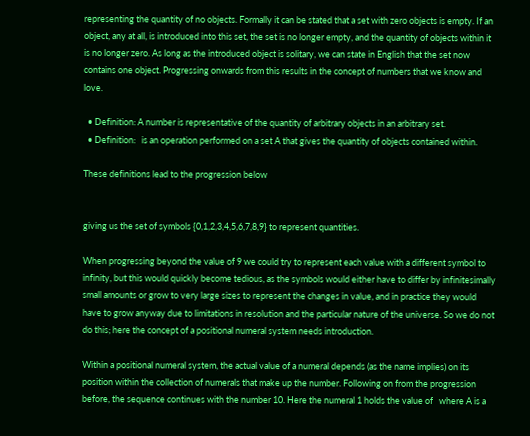representing the quantity of no objects. Formally it can be stated that a set with zero objects is empty. If an object, any at all, is introduced into this set, the set is no longer empty, and the quantity of objects within it is no longer zero. As long as the introduced object is solitary, we can state in English that the set now contains one object. Progressing onwards from this results in the concept of numbers that we know and love.

  • Definition: A number is representative of the quantity of arbitrary objects in an arbitrary set.
  • Definition:   is an operation performed on a set A that gives the quantity of objects contained within.

These definitions lead to the progression below


giving us the set of symbols {0,1,2,3,4,5,6,7,8,9} to represent quantities.

When progressing beyond the value of 9 we could try to represent each value with a different symbol to infinity, but this would quickly become tedious, as the symbols would either have to differ by infinitesimally small amounts or grow to very large sizes to represent the changes in value, and in practice they would have to grow anyway due to limitations in resolution and the particular nature of the universe. So we do not do this; here the concept of a positional numeral system needs introduction.

Within a positional numeral system, the actual value of a numeral depends (as the name implies) on its position within the collection of numerals that make up the number. Following on from the progression before, the sequence continues with the number 10. Here the numeral 1 holds the value of   where A is a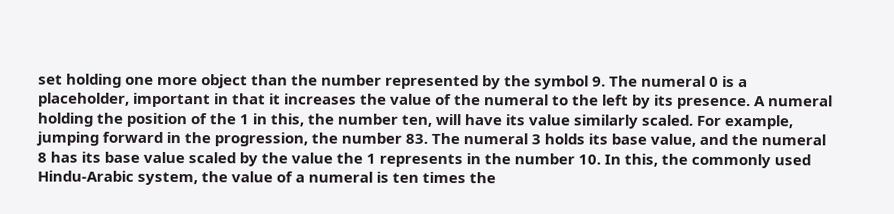set holding one more object than the number represented by the symbol 9. The numeral 0 is a placeholder, important in that it increases the value of the numeral to the left by its presence. A numeral holding the position of the 1 in this, the number ten, will have its value similarly scaled. For example, jumping forward in the progression, the number 83. The numeral 3 holds its base value, and the numeral 8 has its base value scaled by the value the 1 represents in the number 10. In this, the commonly used Hindu-Arabic system, the value of a numeral is ten times the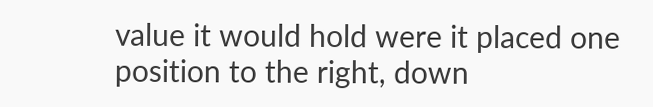value it would hold were it placed one position to the right, down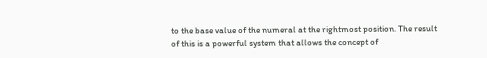to the base value of the numeral at the rightmost position. The result of this is a powerful system that allows the concept of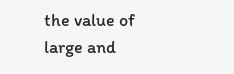the value of large and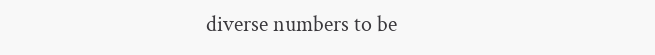diverse numbers to be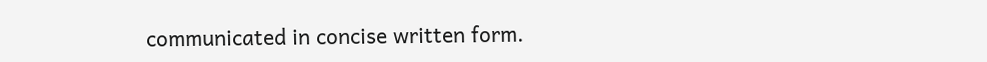communicated in concise written form.